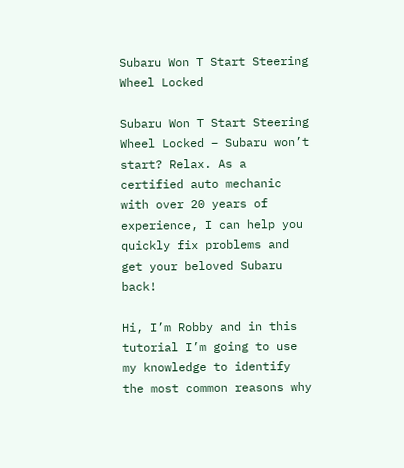Subaru Won T Start Steering Wheel Locked

Subaru Won T Start Steering Wheel Locked – Subaru won’t start? Relax. As a certified auto mechanic with over 20 years of experience, I can help you quickly fix problems and get your beloved Subaru back!

Hi, I’m Robby and in this tutorial I’m going to use my knowledge to identify the most common reasons why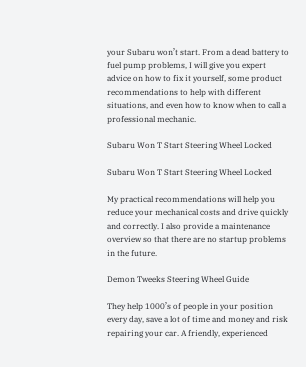your Subaru won’t start. From a dead battery to fuel pump problems, I will give you expert advice on how to fix it yourself, some product recommendations to help with different situations, and even how to know when to call a professional mechanic.

Subaru Won T Start Steering Wheel Locked

Subaru Won T Start Steering Wheel Locked

My practical recommendations will help you reduce your mechanical costs and drive quickly and correctly. I also provide a maintenance overview so that there are no startup problems in the future.

Demon Tweeks Steering Wheel Guide

They help 1000’s of people in your position every day, save a lot of time and money and risk repairing your car. A friendly, experienced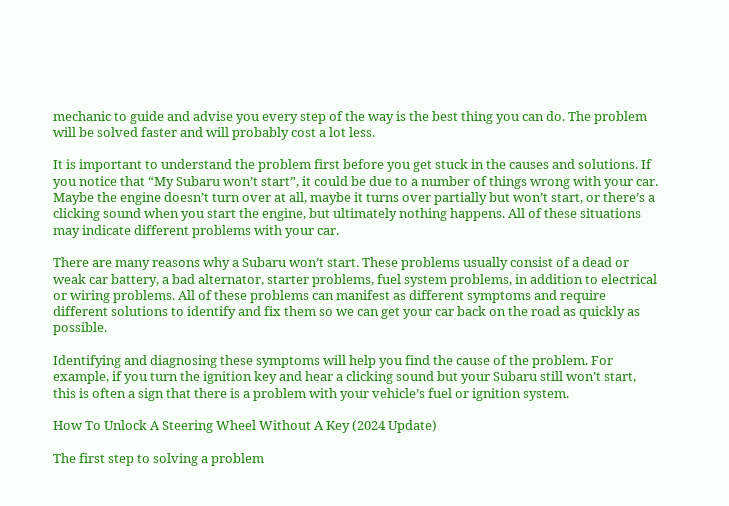mechanic to guide and advise you every step of the way is the best thing you can do. The problem will be solved faster and will probably cost a lot less.

It is important to understand the problem first before you get stuck in the causes and solutions. If you notice that “My Subaru won’t start”, it could be due to a number of things wrong with your car. Maybe the engine doesn’t turn over at all, maybe it turns over partially but won’t start, or there’s a clicking sound when you start the engine, but ultimately nothing happens. All of these situations may indicate different problems with your car.

There are many reasons why a Subaru won’t start. These problems usually consist of a dead or weak car battery, a bad alternator, starter problems, fuel system problems, in addition to electrical or wiring problems. All of these problems can manifest as different symptoms and require different solutions to identify and fix them so we can get your car back on the road as quickly as possible.

Identifying and diagnosing these symptoms will help you find the cause of the problem. For example, if you turn the ignition key and hear a clicking sound but your Subaru still won’t start, this is often a sign that there is a problem with your vehicle’s fuel or ignition system.

How To Unlock A Steering Wheel Without A Key (2024 Update)

The first step to solving a problem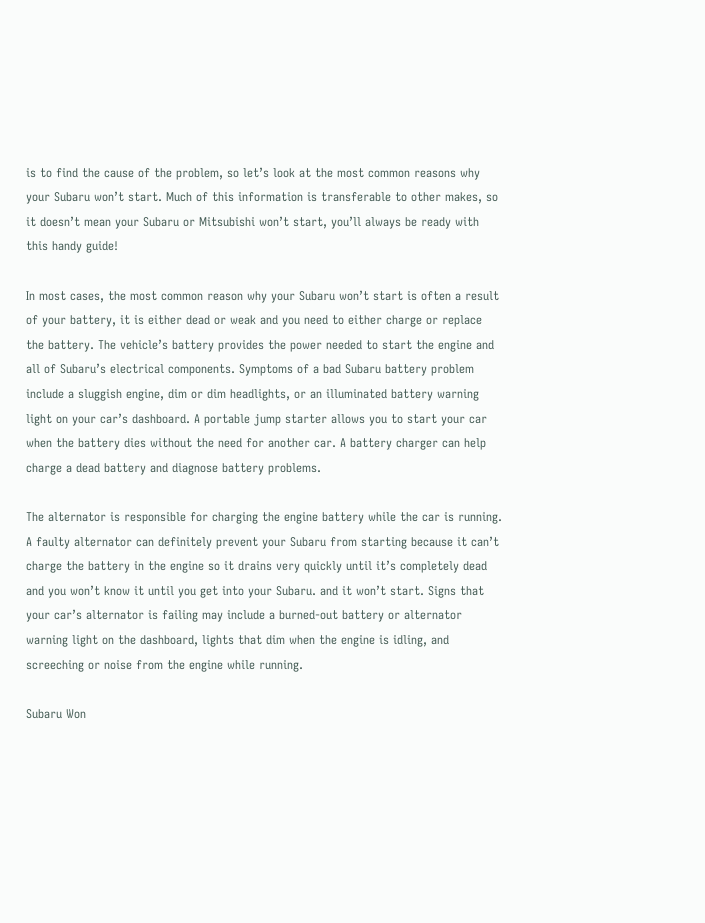is to find the cause of the problem, so let’s look at the most common reasons why your Subaru won’t start. Much of this information is transferable to other makes, so it doesn’t mean your Subaru or Mitsubishi won’t start, you’ll always be ready with this handy guide!

In most cases, the most common reason why your Subaru won’t start is often a result of your battery, it is either dead or weak and you need to either charge or replace the battery. The vehicle’s battery provides the power needed to start the engine and all of Subaru’s electrical components. Symptoms of a bad Subaru battery problem include a sluggish engine, dim or dim headlights, or an illuminated battery warning light on your car’s dashboard. A portable jump starter allows you to start your car when the battery dies without the need for another car. A battery charger can help charge a dead battery and diagnose battery problems.

The alternator is responsible for charging the engine battery while the car is running. A faulty alternator can definitely prevent your Subaru from starting because it can’t charge the battery in the engine so it drains very quickly until it’s completely dead and you won’t know it until you get into your Subaru. and it won’t start. Signs that your car’s alternator is failing may include a burned-out battery or alternator warning light on the dashboard, lights that dim when the engine is idling, and screeching or noise from the engine while running.

Subaru Won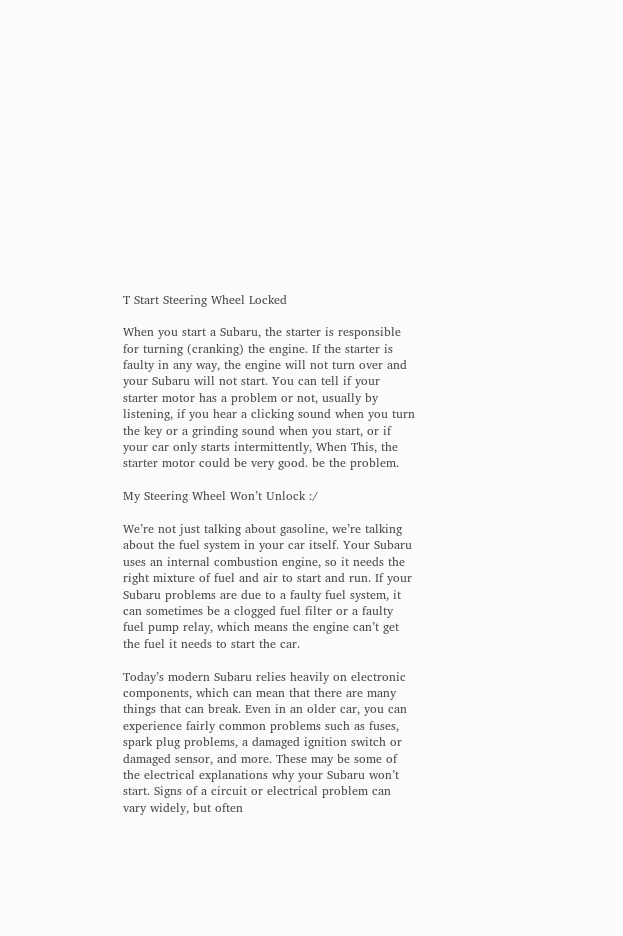T Start Steering Wheel Locked

When you start a Subaru, the starter is responsible for turning (cranking) the engine. If the starter is faulty in any way, the engine will not turn over and your Subaru will not start. You can tell if your starter motor has a problem or not, usually by listening, if you hear a clicking sound when you turn the key or a grinding sound when you start, or if your car only starts intermittently, When This, the starter motor could be very good. be the problem.

My Steering Wheel Won’t Unlock :/

We’re not just talking about gasoline, we’re talking about the fuel system in your car itself. Your Subaru uses an internal combustion engine, so it needs the right mixture of fuel and air to start and run. If your Subaru problems are due to a faulty fuel system, it can sometimes be a clogged fuel filter or a faulty fuel pump relay, which means the engine can’t get the fuel it needs to start the car.

Today’s modern Subaru relies heavily on electronic components, which can mean that there are many things that can break. Even in an older car, you can experience fairly common problems such as fuses, spark plug problems, a damaged ignition switch or damaged sensor, and more. These may be some of the electrical explanations why your Subaru won’t start. Signs of a circuit or electrical problem can vary widely, but often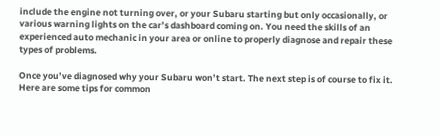include the engine not turning over, or your Subaru starting but only occasionally, or various warning lights on the car’s dashboard coming on. You need the skills of an experienced auto mechanic in your area or online to properly diagnose and repair these types of problems.

Once you’ve diagnosed why your Subaru won’t start. The next step is of course to fix it. Here are some tips for common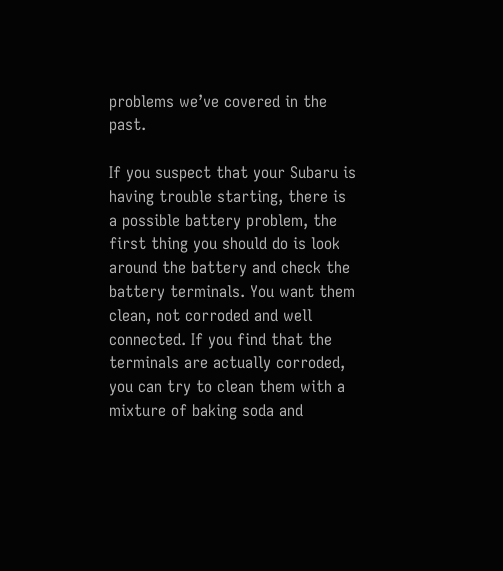problems we’ve covered in the past.

If you suspect that your Subaru is having trouble starting, there is a possible battery problem, the first thing you should do is look around the battery and check the battery terminals. You want them clean, not corroded and well connected. If you find that the terminals are actually corroded, you can try to clean them with a mixture of baking soda and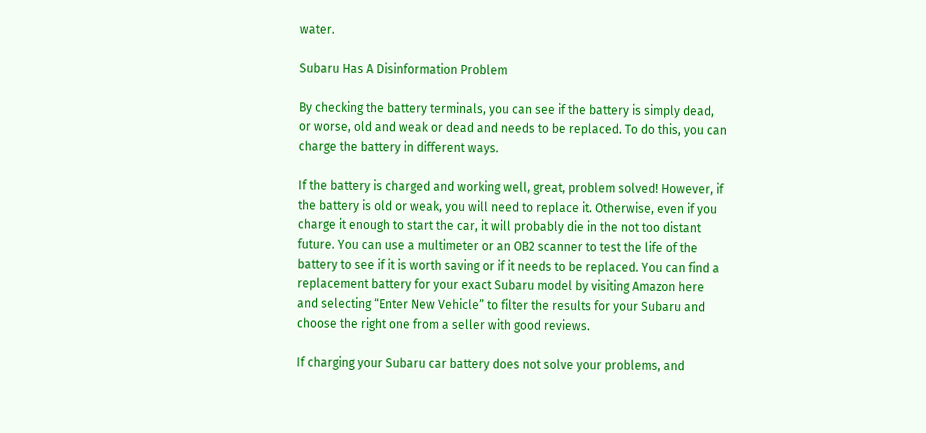water.

Subaru Has A Disinformation Problem

By checking the battery terminals, you can see if the battery is simply dead, or worse, old and weak or dead and needs to be replaced. To do this, you can charge the battery in different ways.

If the battery is charged and working well, great, problem solved! However, if the battery is old or weak, you will need to replace it. Otherwise, even if you charge it enough to start the car, it will probably die in the not too distant future. You can use a multimeter or an OB2 scanner to test the life of the battery to see if it is worth saving or if it needs to be replaced. You can find a replacement battery for your exact Subaru model by visiting Amazon here and selecting “Enter New Vehicle” to filter the results for your Subaru and choose the right one from a seller with good reviews.

If charging your Subaru car battery does not solve your problems, and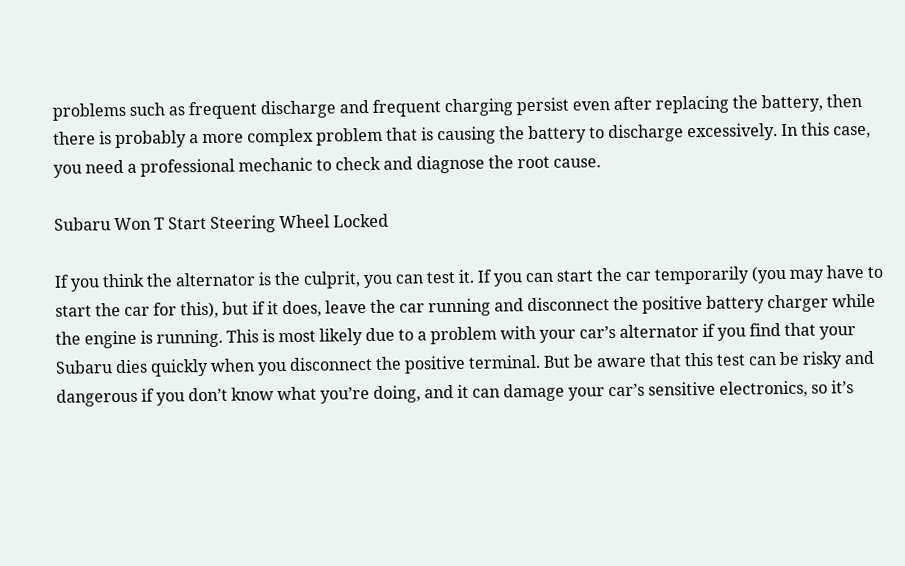problems such as frequent discharge and frequent charging persist even after replacing the battery, then there is probably a more complex problem that is causing the battery to discharge excessively. In this case, you need a professional mechanic to check and diagnose the root cause.

Subaru Won T Start Steering Wheel Locked

If you think the alternator is the culprit, you can test it. If you can start the car temporarily (you may have to start the car for this), but if it does, leave the car running and disconnect the positive battery charger while the engine is running. This is most likely due to a problem with your car’s alternator if you find that your Subaru dies quickly when you disconnect the positive terminal. But be aware that this test can be risky and dangerous if you don’t know what you’re doing, and it can damage your car’s sensitive electronics, so it’s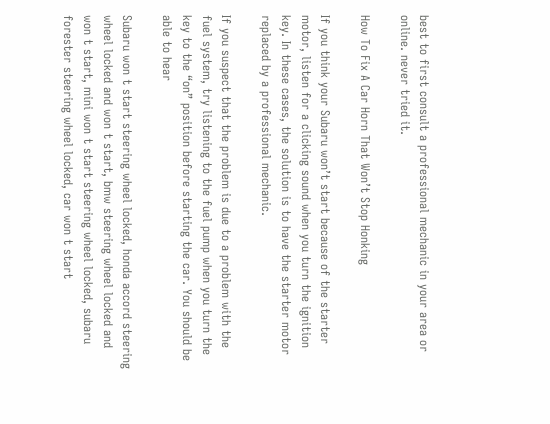best to first consult a professional mechanic in your area or online. never tried it.

How To Fix A Car Horn That Won’t Stop Honking

If you think your Subaru won’t start because of the starter motor, listen for a clicking sound when you turn the ignition key. In these cases, the solution is to have the starter motor replaced by a professional mechanic.

If you suspect that the problem is due to a problem with the fuel system, try listening to the fuel pump when you turn the key to the “on” position before starting the car. You should be able to hear

Subaru won t start steering wheel locked, honda accord steering wheel locked and won t start, bmw steering wheel locked and won t start, mini won t start steering wheel locked, subaru forester steering wheel locked, car won t start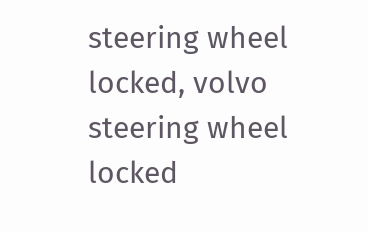steering wheel locked, volvo steering wheel locked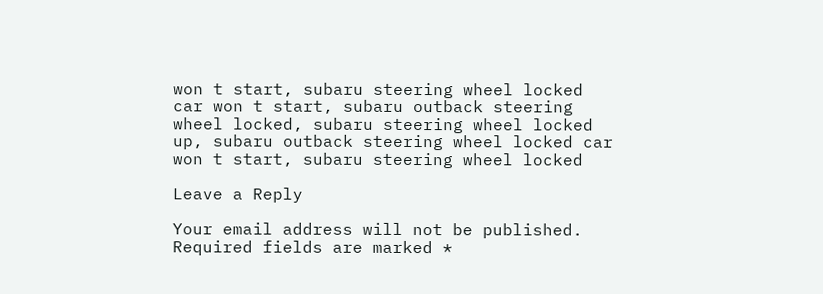won t start, subaru steering wheel locked car won t start, subaru outback steering wheel locked, subaru steering wheel locked up, subaru outback steering wheel locked car won t start, subaru steering wheel locked

Leave a Reply

Your email address will not be published. Required fields are marked *